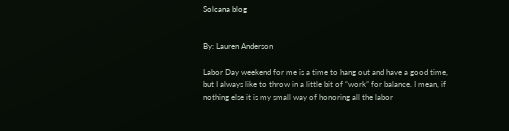Solcana blog


By: Lauren Anderson

Labor Day weekend for me is a time to hang out and have a good time, but I always like to throw in a little bit of “work” for balance. I mean, if nothing else it is my small way of honoring all the labor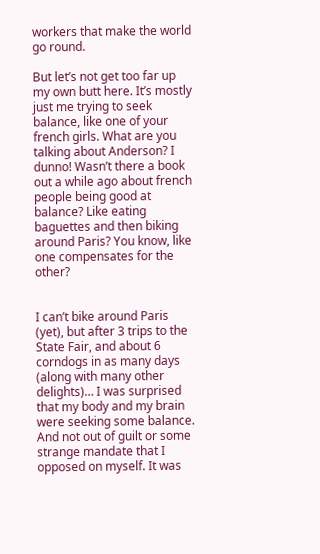workers that make the world go round.

But let’s not get too far up my own butt here. It’s mostly just me trying to seek balance, like one of your french girls. What are you talking about Anderson? I dunno! Wasn’t there a book out a while ago about french people being good at balance? Like eating baguettes and then biking around Paris? You know, like one compensates for the other?


I can’t bike around Paris (yet), but after 3 trips to the State Fair, and about 6 corndogs in as many days (along with many other delights)… I was surprised that my body and my brain were seeking some balance. And not out of guilt or some strange mandate that I opposed on myself. It was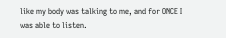like my body was talking to me, and for ONCE I was able to listen.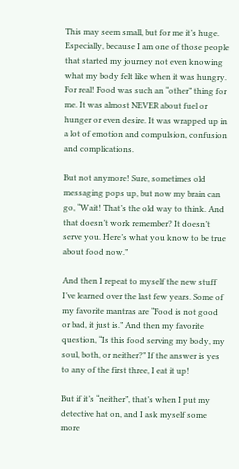This may seem small, but for me it’s huge. Especially, because I am one of those people that started my journey not even knowing what my body felt like when it was hungry. For real! Food was such an “other” thing for me. It was almost NEVER about fuel or hunger or even desire. It was wrapped up in a lot of emotion and compulsion, confusion and complications.

But not anymore! Sure, sometimes old messaging pops up, but now my brain can go, “Wait! That’s the old way to think. And that doesn’t work remember? It doesn’t serve you. Here’s what you know to be true about food now.”

And then I repeat to myself the new stuff I’ve learned over the last few years. Some of my favorite mantras are “Food is not good or bad, it just is.” And then my favorite question, “Is this food serving my body, my soul, both, or neither?” If the answer is yes to any of the first three, I eat it up!

But if it’s “neither”, that’s when I put my detective hat on, and I ask myself some more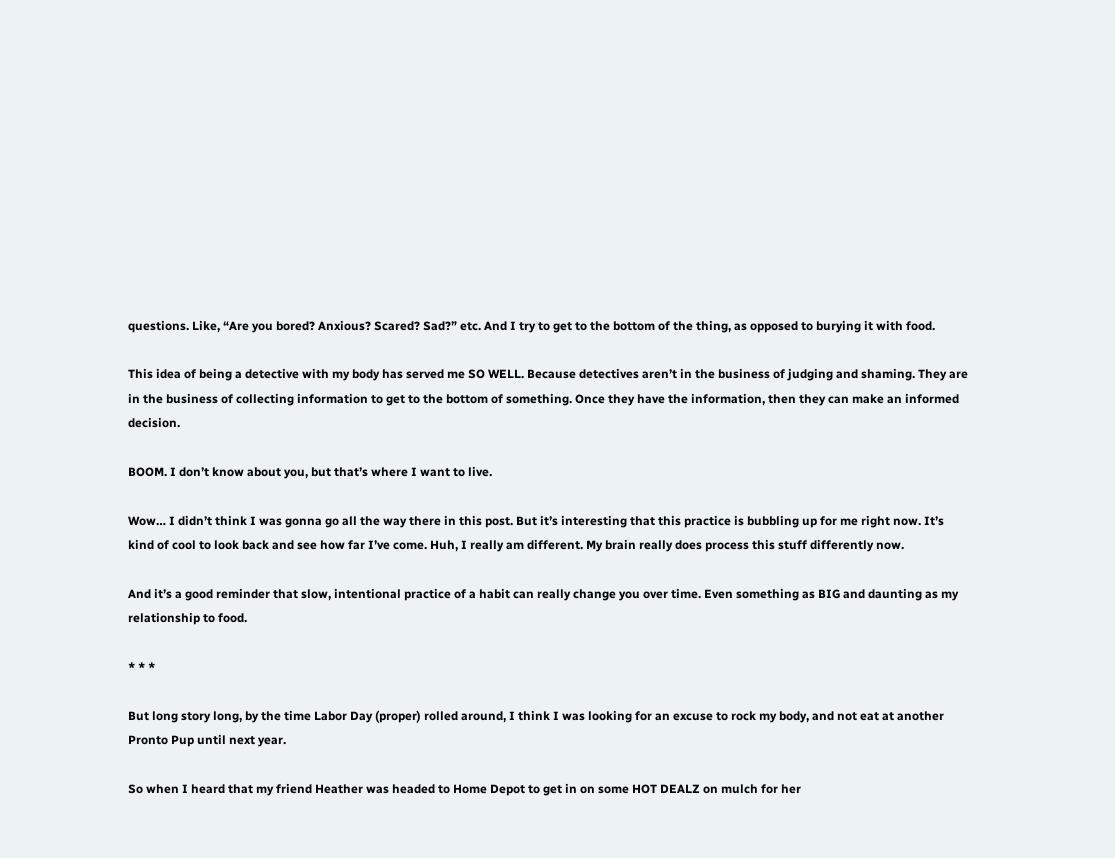questions. Like, “Are you bored? Anxious? Scared? Sad?” etc. And I try to get to the bottom of the thing, as opposed to burying it with food.

This idea of being a detective with my body has served me SO WELL. Because detectives aren’t in the business of judging and shaming. They are in the business of collecting information to get to the bottom of something. Once they have the information, then they can make an informed decision.

BOOM. I don’t know about you, but that’s where I want to live.

Wow… I didn’t think I was gonna go all the way there in this post. But it’s interesting that this practice is bubbling up for me right now. It’s kind of cool to look back and see how far I’ve come. Huh, I really am different. My brain really does process this stuff differently now.

And it’s a good reminder that slow, intentional practice of a habit can really change you over time. Even something as BIG and daunting as my relationship to food.

* * *

But long story long, by the time Labor Day (proper) rolled around, I think I was looking for an excuse to rock my body, and not eat at another Pronto Pup until next year.

So when I heard that my friend Heather was headed to Home Depot to get in on some HOT DEALZ on mulch for her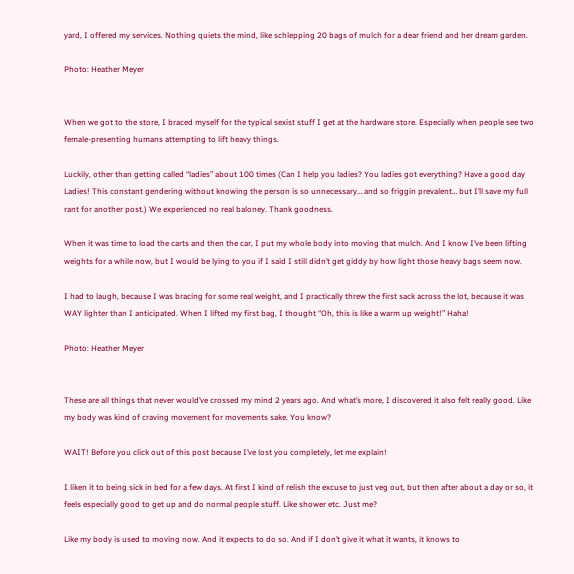yard, I offered my services. Nothing quiets the mind, like schlepping 20 bags of mulch for a dear friend and her dream garden.

Photo: Heather Meyer


When we got to the store, I braced myself for the typical sexist stuff I get at the hardware store. Especially when people see two female-presenting humans attempting to lift heavy things.

Luckily, other than getting called “ladies” about 100 times (Can I help you ladies? You ladies got everything? Have a good day Ladies! This constant gendering without knowing the person is so unnecessary… and so friggin prevalent… but I’ll save my full rant for another post.) We experienced no real baloney. Thank goodness.

When it was time to load the carts and then the car, I put my whole body into moving that mulch. And I know I’ve been lifting weights for a while now, but I would be lying to you if I said I still didn’t get giddy by how light those heavy bags seem now.

I had to laugh, because I was bracing for some real weight, and I practically threw the first sack across the lot, because it was WAY lighter than I anticipated. When I lifted my first bag, I thought “Oh, this is like a warm up weight!” Haha!

Photo: Heather Meyer


These are all things that never would’ve crossed my mind 2 years ago. And what’s more, I discovered it also felt really good. Like my body was kind of craving movement for movements sake. You know?

WAIT! Before you click out of this post because I’ve lost you completely, let me explain!

I liken it to being sick in bed for a few days. At first I kind of relish the excuse to just veg out, but then after about a day or so, it feels especially good to get up and do normal people stuff. Like shower etc. Just me?

Like my body is used to moving now. And it expects to do so. And if I don’t give it what it wants, it knows to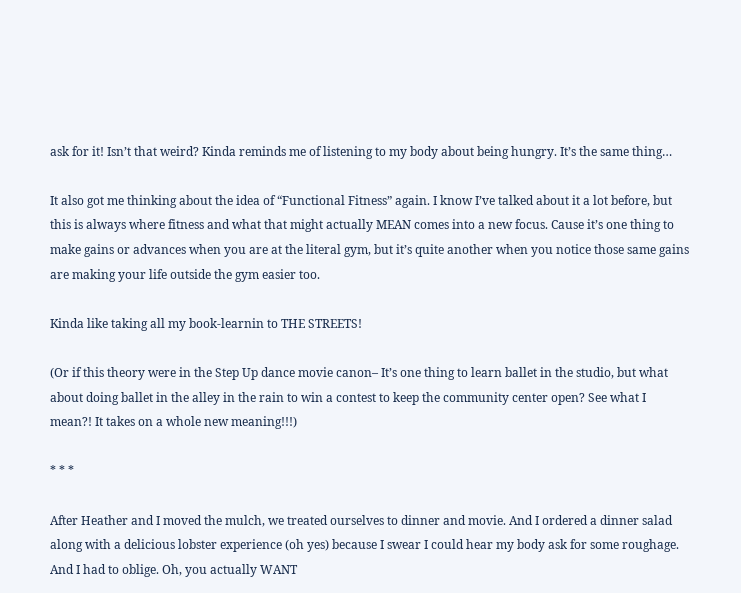ask for it! Isn’t that weird? Kinda reminds me of listening to my body about being hungry. It’s the same thing…

It also got me thinking about the idea of “Functional Fitness” again. I know I’ve talked about it a lot before, but this is always where fitness and what that might actually MEAN comes into a new focus. Cause it’s one thing to make gains or advances when you are at the literal gym, but it’s quite another when you notice those same gains are making your life outside the gym easier too.

Kinda like taking all my book-learnin to THE STREETS!

(Or if this theory were in the Step Up dance movie canon– It’s one thing to learn ballet in the studio, but what about doing ballet in the alley in the rain to win a contest to keep the community center open? See what I mean?! It takes on a whole new meaning!!!)

* * *

After Heather and I moved the mulch, we treated ourselves to dinner and movie. And I ordered a dinner salad along with a delicious lobster experience (oh yes) because I swear I could hear my body ask for some roughage. And I had to oblige. Oh, you actually WANT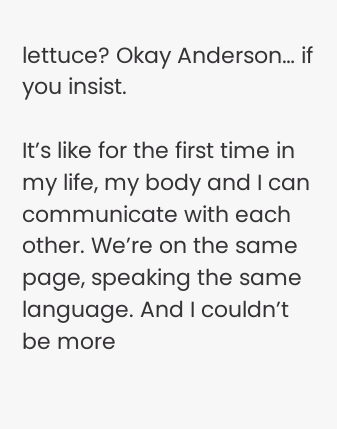lettuce? Okay Anderson… if you insist.

It’s like for the first time in my life, my body and I can communicate with each other. We’re on the same page, speaking the same language. And I couldn’t be more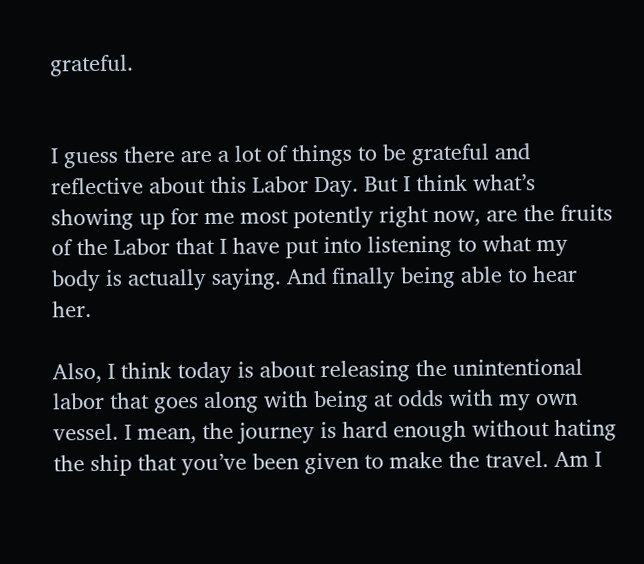grateful.


I guess there are a lot of things to be grateful and reflective about this Labor Day. But I think what’s showing up for me most potently right now, are the fruits of the Labor that I have put into listening to what my body is actually saying. And finally being able to hear her.

Also, I think today is about releasing the unintentional labor that goes along with being at odds with my own vessel. I mean, the journey is hard enough without hating the ship that you’ve been given to make the travel. Am I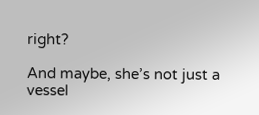right?

And maybe, she’s not just a vessel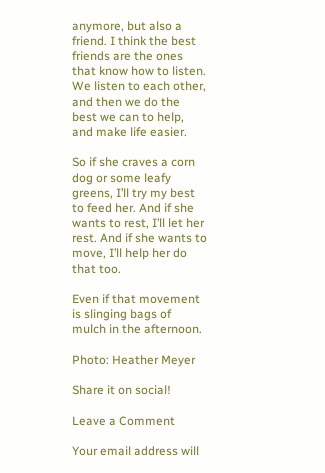anymore, but also a friend. I think the best friends are the ones that know how to listen. We listen to each other, and then we do the best we can to help, and make life easier.

So if she craves a corn dog or some leafy greens, I’ll try my best to feed her. And if she wants to rest, I’ll let her rest. And if she wants to move, I’ll help her do that too.

Even if that movement is slinging bags of mulch in the afternoon.

Photo: Heather Meyer

Share it on social!

Leave a Comment

Your email address will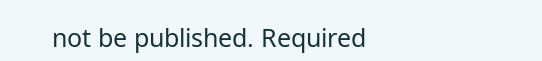not be published. Required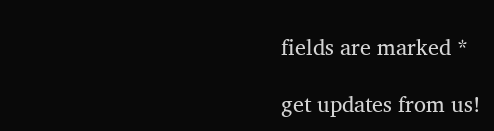fields are marked *

get updates from us!